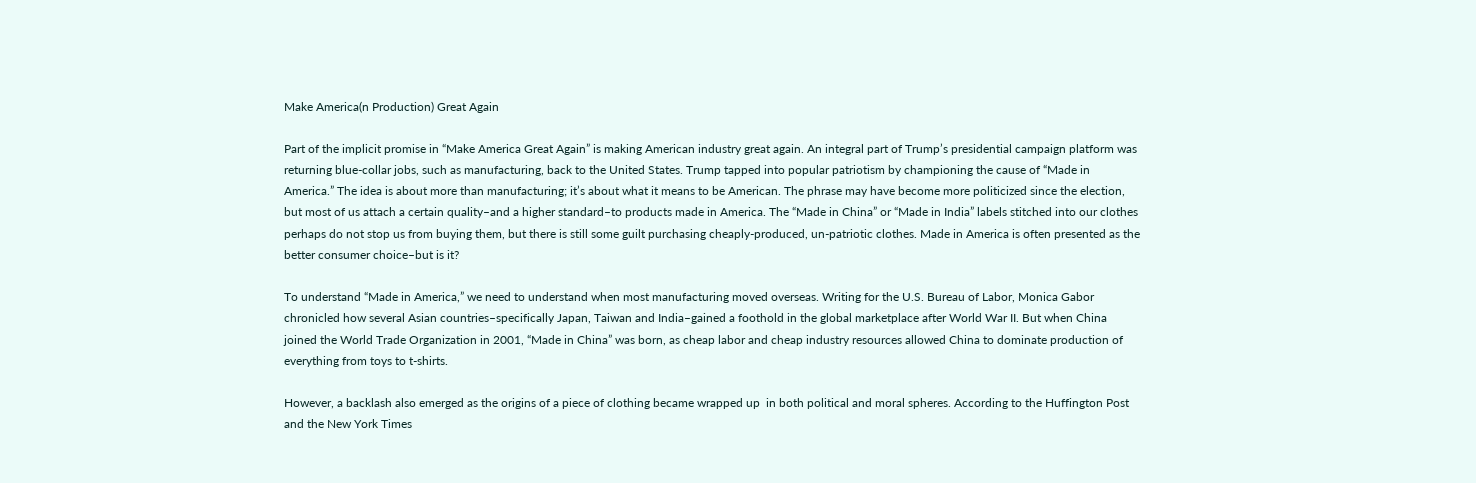Make America(n Production) Great Again

Part of the implicit promise in “Make America Great Again” is making American industry great again. An integral part of Trump’s presidential campaign platform was returning blue-collar jobs, such as manufacturing, back to the United States. Trump tapped into popular patriotism by championing the cause of “Made in America.” The idea is about more than manufacturing; it’s about what it means to be American. The phrase may have become more politicized since the election, but most of us attach a certain quality–and a higher standard–to products made in America. The “Made in China” or “Made in India” labels stitched into our clothes perhaps do not stop us from buying them, but there is still some guilt purchasing cheaply-produced, un-patriotic clothes. Made in America is often presented as the better consumer choice–but is it?

To understand “Made in America,” we need to understand when most manufacturing moved overseas. Writing for the U.S. Bureau of Labor, Monica Gabor chronicled how several Asian countries–specifically Japan, Taiwan and India–gained a foothold in the global marketplace after World War II. But when China joined the World Trade Organization in 2001, “Made in China” was born, as cheap labor and cheap industry resources allowed China to dominate production of everything from toys to t-shirts.

However, a backlash also emerged as the origins of a piece of clothing became wrapped up  in both political and moral spheres. According to the Huffington Post and the New York Times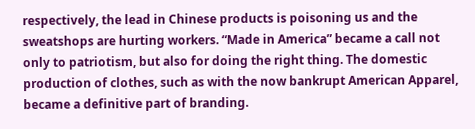respectively, the lead in Chinese products is poisoning us and the sweatshops are hurting workers. “Made in America” became a call not only to patriotism, but also for doing the right thing. The domestic production of clothes, such as with the now bankrupt American Apparel, became a definitive part of branding.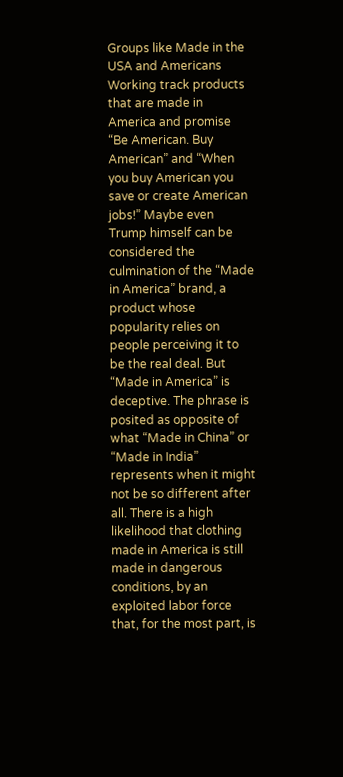Groups like Made in the USA and Americans Working track products that are made in America and promise “Be American. Buy American” and “When you buy American you save or create American jobs!” Maybe even Trump himself can be considered the culmination of the “Made in America” brand, a product whose popularity relies on people perceiving it to be the real deal. But “Made in America” is deceptive. The phrase is posited as opposite of what “Made in China” or “Made in India” represents when it might not be so different after all. There is a high likelihood that clothing made in America is still made in dangerous conditions, by an exploited labor force that, for the most part, is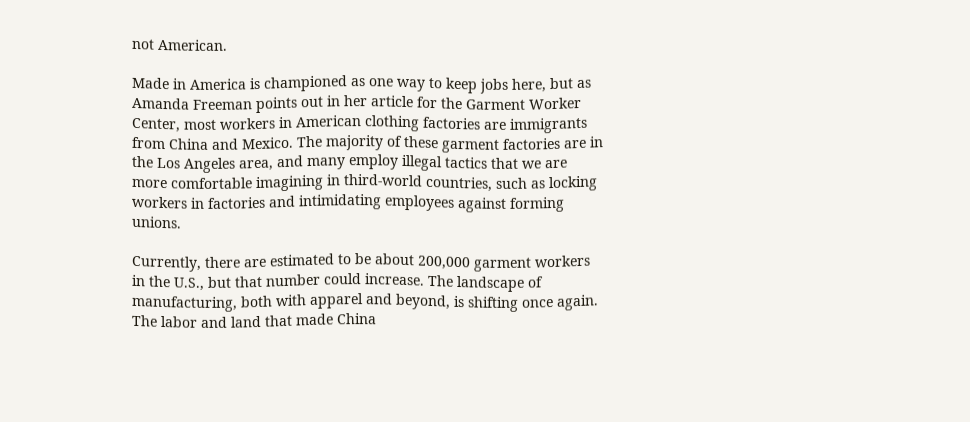not American.

Made in America is championed as one way to keep jobs here, but as Amanda Freeman points out in her article for the Garment Worker Center, most workers in American clothing factories are immigrants from China and Mexico. The majority of these garment factories are in the Los Angeles area, and many employ illegal tactics that we are more comfortable imagining in third-world countries, such as locking workers in factories and intimidating employees against forming unions.

Currently, there are estimated to be about 200,000 garment workers in the U.S., but that number could increase. The landscape of manufacturing, both with apparel and beyond, is shifting once again. The labor and land that made China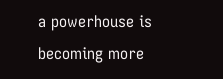a powerhouse is becoming more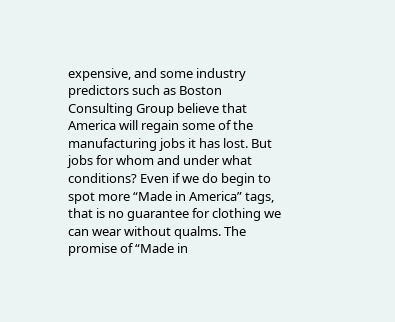expensive, and some industry predictors such as Boston Consulting Group believe that America will regain some of the manufacturing jobs it has lost. But jobs for whom and under what conditions? Even if we do begin to spot more “Made in America” tags, that is no guarantee for clothing we can wear without qualms. The promise of “Made in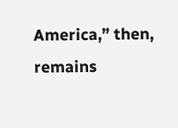America,” then, remains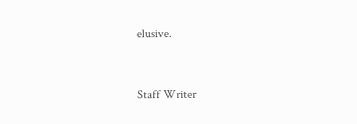elusive.


Staff Writer